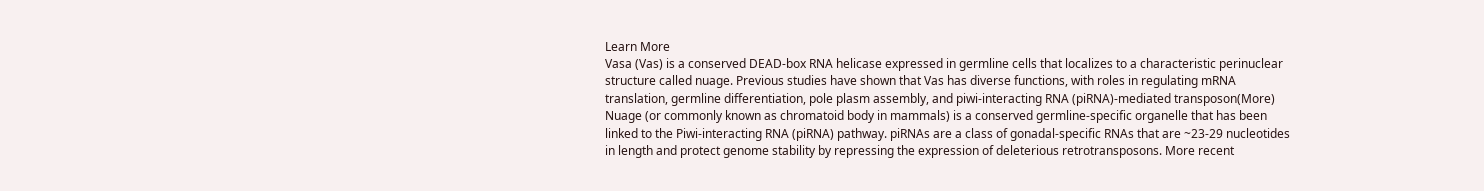Learn More
Vasa (Vas) is a conserved DEAD-box RNA helicase expressed in germline cells that localizes to a characteristic perinuclear structure called nuage. Previous studies have shown that Vas has diverse functions, with roles in regulating mRNA translation, germline differentiation, pole plasm assembly, and piwi-interacting RNA (piRNA)-mediated transposon(More)
Nuage (or commonly known as chromatoid body in mammals) is a conserved germline-specific organelle that has been linked to the Piwi-interacting RNA (piRNA) pathway. piRNAs are a class of gonadal-specific RNAs that are ~23-29 nucleotides in length and protect genome stability by repressing the expression of deleterious retrotransposons. More recent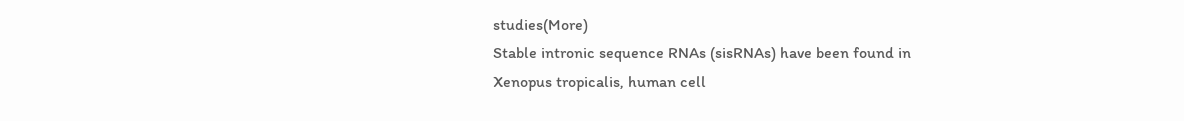studies(More)
Stable intronic sequence RNAs (sisRNAs) have been found in Xenopus tropicalis, human cell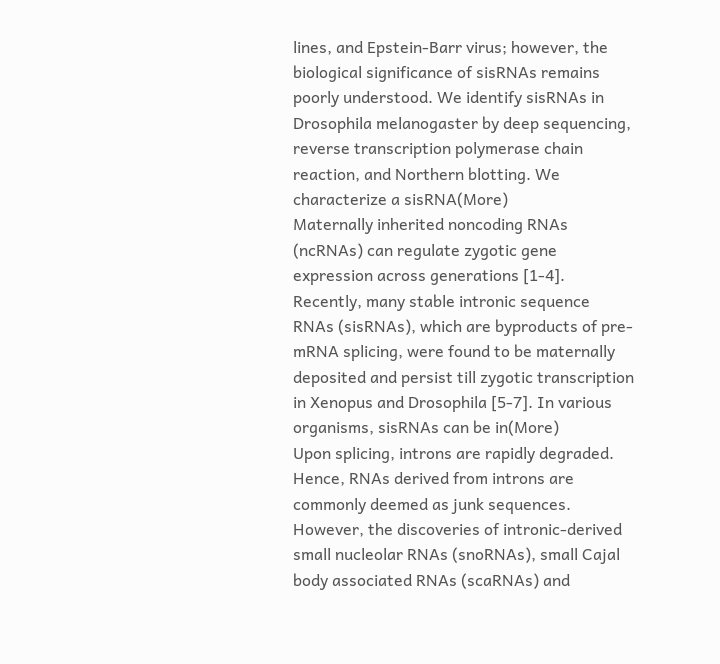lines, and Epstein-Barr virus; however, the biological significance of sisRNAs remains poorly understood. We identify sisRNAs in Drosophila melanogaster by deep sequencing, reverse transcription polymerase chain reaction, and Northern blotting. We characterize a sisRNA(More)
Maternally inherited noncoding RNAs (ncRNAs) can regulate zygotic gene expression across generations [1-4]. Recently, many stable intronic sequence RNAs (sisRNAs), which are byproducts of pre-mRNA splicing, were found to be maternally deposited and persist till zygotic transcription in Xenopus and Drosophila [5-7]. In various organisms, sisRNAs can be in(More)
Upon splicing, introns are rapidly degraded. Hence, RNAs derived from introns are commonly deemed as junk sequences. However, the discoveries of intronic-derived small nucleolar RNAs (snoRNAs), small Cajal body associated RNAs (scaRNAs) and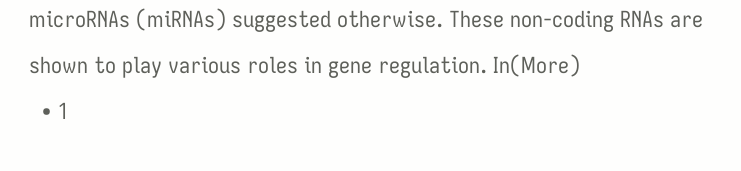microRNAs (miRNAs) suggested otherwise. These non-coding RNAs are shown to play various roles in gene regulation. In(More)
  • 1